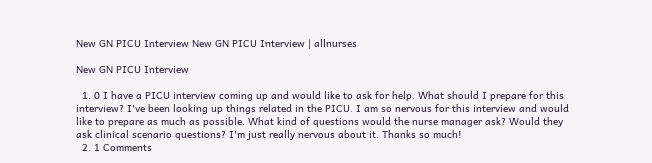New GN PICU Interview New GN PICU Interview | allnurses

New GN PICU Interview

  1. 0 I have a PICU interview coming up and would like to ask for help. What should I prepare for this interview? I've been looking up things related in the PICU. I am so nervous for this interview and would like to prepare as much as possible. What kind of questions would the nurse manager ask? Would they ask clinical scenario questions? I'm just really nervous about it. Thanks so much!
  2. 1 Comments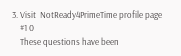3. Visit  NotReady4PrimeTime profile page
    #1 0
    These questions have been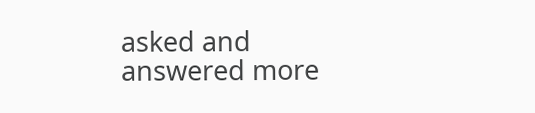asked and answered more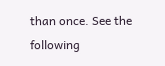than once. See the following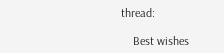thread:

    Best wishes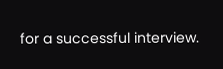for a successful interview.